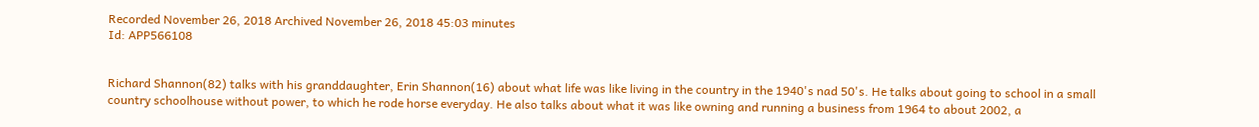Recorded November 26, 2018 Archived November 26, 2018 45:03 minutes
Id: APP566108


Richard Shannon(82) talks with his granddaughter, Erin Shannon(16) about what life was like living in the country in the 1940's nad 50's. He talks about going to school in a small country schoolhouse without power, to which he rode horse everyday. He also talks about what it was like owning and running a business from 1964 to about 2002, a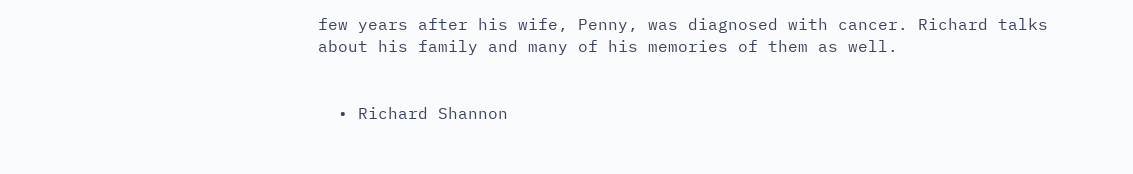few years after his wife, Penny, was diagnosed with cancer. Richard talks about his family and many of his memories of them as well.


  • Richard Shannon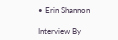• Erin Shannon

Interview By